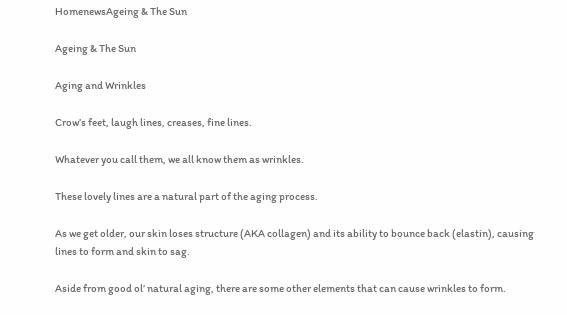HomenewsAgeing & The Sun

Ageing & The Sun

Aging and Wrinkles

Crow’s feet, laugh lines, creases, fine lines.

Whatever you call them, we all know them as wrinkles.

These lovely lines are a natural part of the aging process.

As we get older, our skin loses structure (AKA collagen) and its ability to bounce back (elastin), causing lines to form and skin to sag.

Aside from good ol’ natural aging, there are some other elements that can cause wrinkles to form.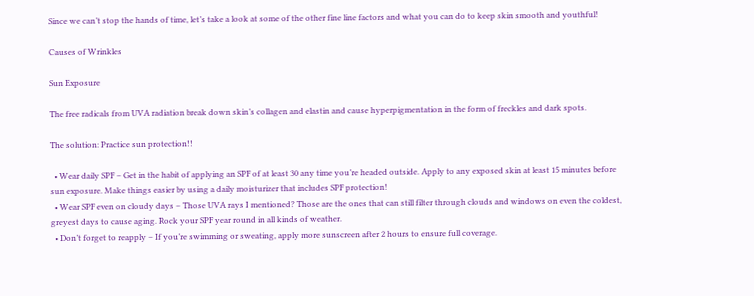Since we can’t stop the hands of time, let’s take a look at some of the other fine line factors and what you can do to keep skin smooth and youthful!

Causes of Wrinkles

Sun Exposure

The free radicals from UVA radiation break down skin’s collagen and elastin and cause hyperpigmentation in the form of freckles and dark spots.

The solution: Practice sun protection!!

  • Wear daily SPF – Get in the habit of applying an SPF of at least 30 any time you’re headed outside. Apply to any exposed skin at least 15 minutes before sun exposure. Make things easier by using a daily moisturizer that includes SPF protection!
  • Wear SPF even on cloudy days – Those UVA rays I mentioned? Those are the ones that can still filter through clouds and windows on even the coldest, greyest days to cause aging. Rock your SPF year round in all kinds of weather.
  • Don’t forget to reapply – If you’re swimming or sweating, apply more sunscreen after 2 hours to ensure full coverage.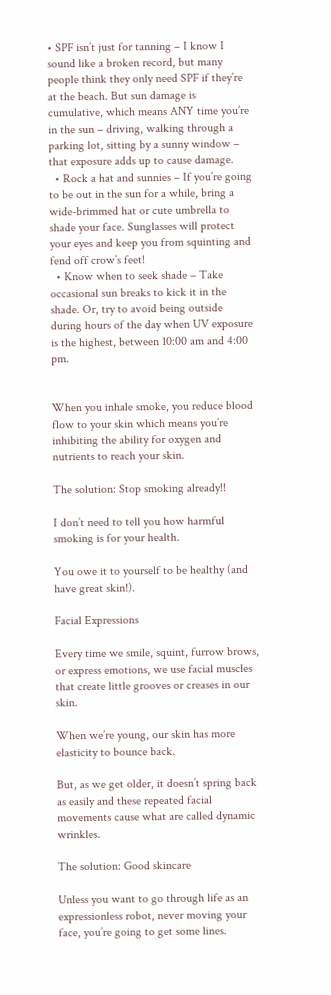• SPF isn’t just for tanning – I know I sound like a broken record, but many people think they only need SPF if they’re at the beach. But sun damage is cumulative, which means ANY time you’re in the sun – driving, walking through a parking lot, sitting by a sunny window – that exposure adds up to cause damage.
  • Rock a hat and sunnies – If you’re going to be out in the sun for a while, bring a wide-brimmed hat or cute umbrella to shade your face. Sunglasses will protect your eyes and keep you from squinting and fend off crow’s feet!
  • Know when to seek shade – Take occasional sun breaks to kick it in the shade. Or, try to avoid being outside during hours of the day when UV exposure is the highest, between 10:00 am and 4:00 pm.


When you inhale smoke, you reduce blood flow to your skin which means you’re inhibiting the ability for oxygen and nutrients to reach your skin.

The solution: Stop smoking already!!

I don’t need to tell you how harmful smoking is for your health.

You owe it to yourself to be healthy (and have great skin!).

Facial Expressions

Every time we smile, squint, furrow brows, or express emotions, we use facial muscles that create little grooves or creases in our skin.

When we’re young, our skin has more elasticity to bounce back.

But, as we get older, it doesn’t spring back as easily and these repeated facial movements cause what are called dynamic wrinkles.

The solution: Good skincare

Unless you want to go through life as an expressionless robot, never moving your face, you’re going to get some lines.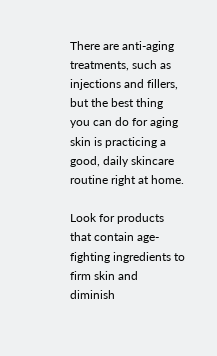There are anti-aging treatments, such as injections and fillers, but the best thing you can do for aging skin is practicing a good, daily skincare routine right at home.

Look for products that contain age-fighting ingredients to firm skin and diminish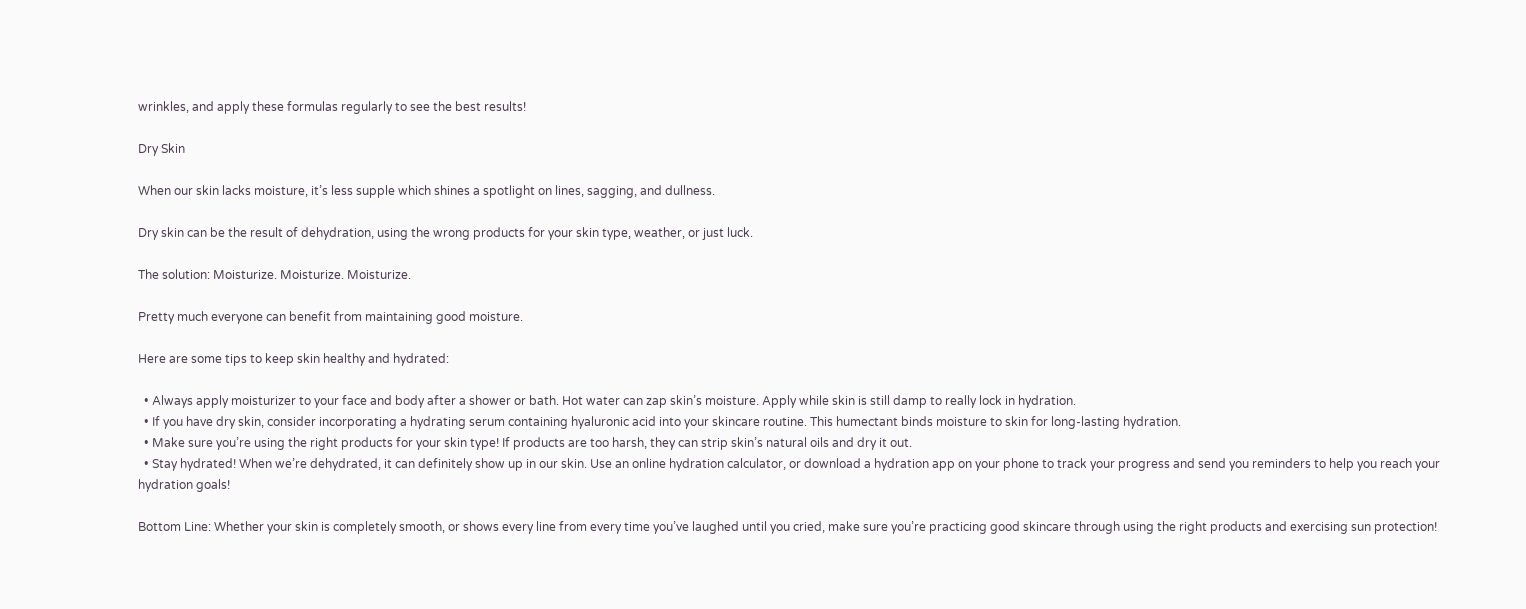wrinkles, and apply these formulas regularly to see the best results!

Dry Skin

When our skin lacks moisture, it’s less supple which shines a spotlight on lines, sagging, and dullness.

Dry skin can be the result of dehydration, using the wrong products for your skin type, weather, or just luck.

The solution: Moisturize. Moisturize. Moisturize.

Pretty much everyone can benefit from maintaining good moisture.

Here are some tips to keep skin healthy and hydrated:

  • Always apply moisturizer to your face and body after a shower or bath. Hot water can zap skin’s moisture. Apply while skin is still damp to really lock in hydration.
  • If you have dry skin, consider incorporating a hydrating serum containing hyaluronic acid into your skincare routine. This humectant binds moisture to skin for long-lasting hydration.
  • Make sure you’re using the right products for your skin type! If products are too harsh, they can strip skin’s natural oils and dry it out.
  • Stay hydrated! When we’re dehydrated, it can definitely show up in our skin. Use an online hydration calculator, or download a hydration app on your phone to track your progress and send you reminders to help you reach your hydration goals!

Bottom Line: Whether your skin is completely smooth, or shows every line from every time you’ve laughed until you cried, make sure you’re practicing good skincare through using the right products and exercising sun protection!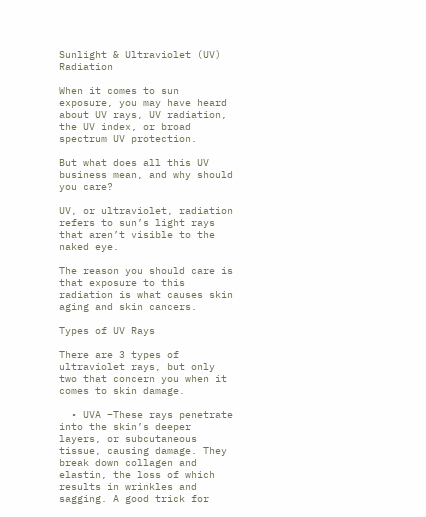Sunlight & Ultraviolet (UV) Radiation

When it comes to sun exposure, you may have heard about UV rays, UV radiation, the UV index, or broad spectrum UV protection.

But what does all this UV business mean, and why should you care?

UV, or ultraviolet, radiation refers to sun’s light rays that aren’t visible to the naked eye.

The reason you should care is that exposure to this radiation is what causes skin aging and skin cancers.

Types of UV Rays

There are 3 types of ultraviolet rays, but only two that concern you when it comes to skin damage.

  • UVA –These rays penetrate into the skin’s deeper layers, or subcutaneous tissue, causing damage. They break down collagen and elastin, the loss of which results in wrinkles and sagging. A good trick for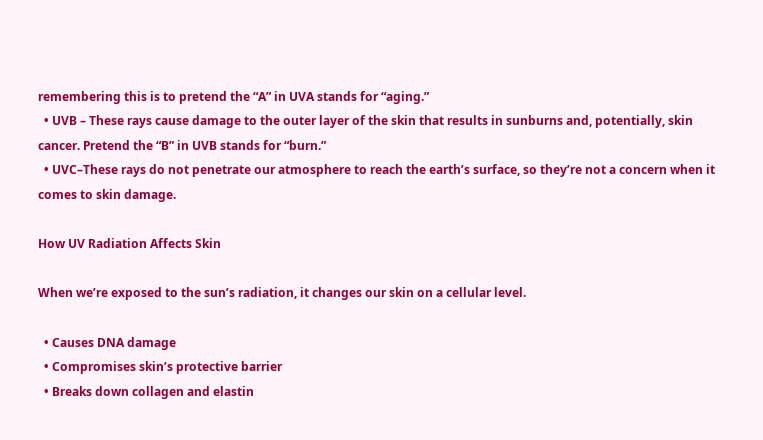remembering this is to pretend the “A” in UVA stands for “aging.”
  • UVB – These rays cause damage to the outer layer of the skin that results in sunburns and, potentially, skin cancer. Pretend the “B” in UVB stands for “burn.”
  • UVC–These rays do not penetrate our atmosphere to reach the earth’s surface, so they’re not a concern when it comes to skin damage.

How UV Radiation Affects Skin

When we’re exposed to the sun’s radiation, it changes our skin on a cellular level.

  • Causes DNA damage
  • Compromises skin’s protective barrier
  • Breaks down collagen and elastin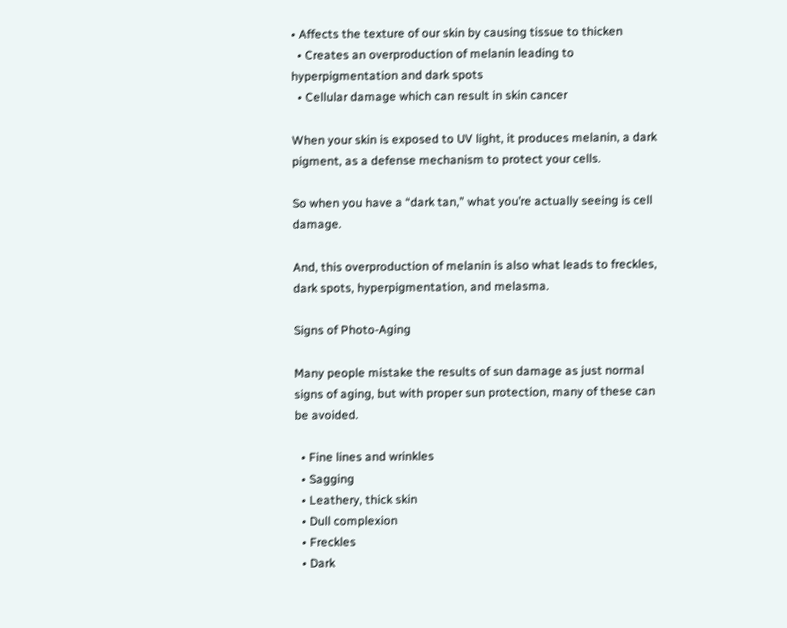• Affects the texture of our skin by causing tissue to thicken
  • Creates an overproduction of melanin leading to hyperpigmentation and dark spots
  • Cellular damage which can result in skin cancer

When your skin is exposed to UV light, it produces melanin, a dark pigment, as a defense mechanism to protect your cells.

So when you have a “dark tan,” what you’re actually seeing is cell damage.

And, this overproduction of melanin is also what leads to freckles, dark spots, hyperpigmentation, and melasma.

Signs of Photo-Aging

Many people mistake the results of sun damage as just normal signs of aging, but with proper sun protection, many of these can be avoided.

  • Fine lines and wrinkles
  • Sagging
  • Leathery, thick skin
  • Dull complexion
  • Freckles
  • Dark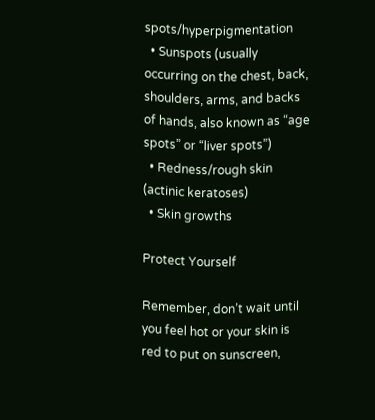spots/hyperpigmentation
  • Sunspots (usually occurring on the chest, back, shoulders, arms, and backs of hands, also known as “age spots” or “liver spots”)
  • Redness/rough skin (actinic keratoses)
  • Skin growths

Protect Yourself

Remember, don’t wait until you feel hot or your skin is red to put on sunscreen,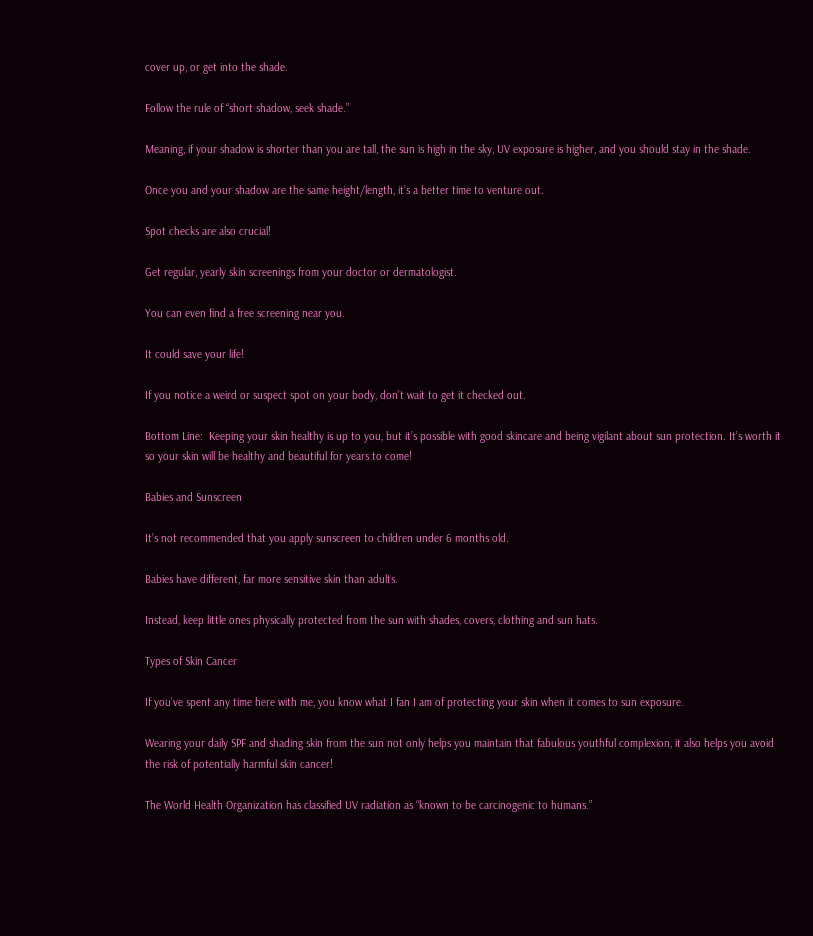cover up, or get into the shade.

Follow the rule of “short shadow, seek shade.”

Meaning, if your shadow is shorter than you are tall, the sun is high in the sky, UV exposure is higher, and you should stay in the shade.

Once you and your shadow are the same height/length, it’s a better time to venture out.

Spot checks are also crucial!

Get regular, yearly skin screenings from your doctor or dermatologist.

You can even find a free screening near you.

It could save your life!

If you notice a weird or suspect spot on your body, don’t wait to get it checked out.

Bottom Line:  Keeping your skin healthy is up to you, but it’s possible with good skincare and being vigilant about sun protection. It’s worth it so your skin will be healthy and beautiful for years to come!

Babies and Sunscreen

It’s not recommended that you apply sunscreen to children under 6 months old.

Babies have different, far more sensitive skin than adults.

Instead, keep little ones physically protected from the sun with shades, covers, clothing and sun hats.

Types of Skin Cancer

If you’ve spent any time here with me, you know what I fan I am of protecting your skin when it comes to sun exposure.

Wearing your daily SPF and shading skin from the sun not only helps you maintain that fabulous youthful complexion, it also helps you avoid the risk of potentially harmful skin cancer!

The World Health Organization has classified UV radiation as “known to be carcinogenic to humans.”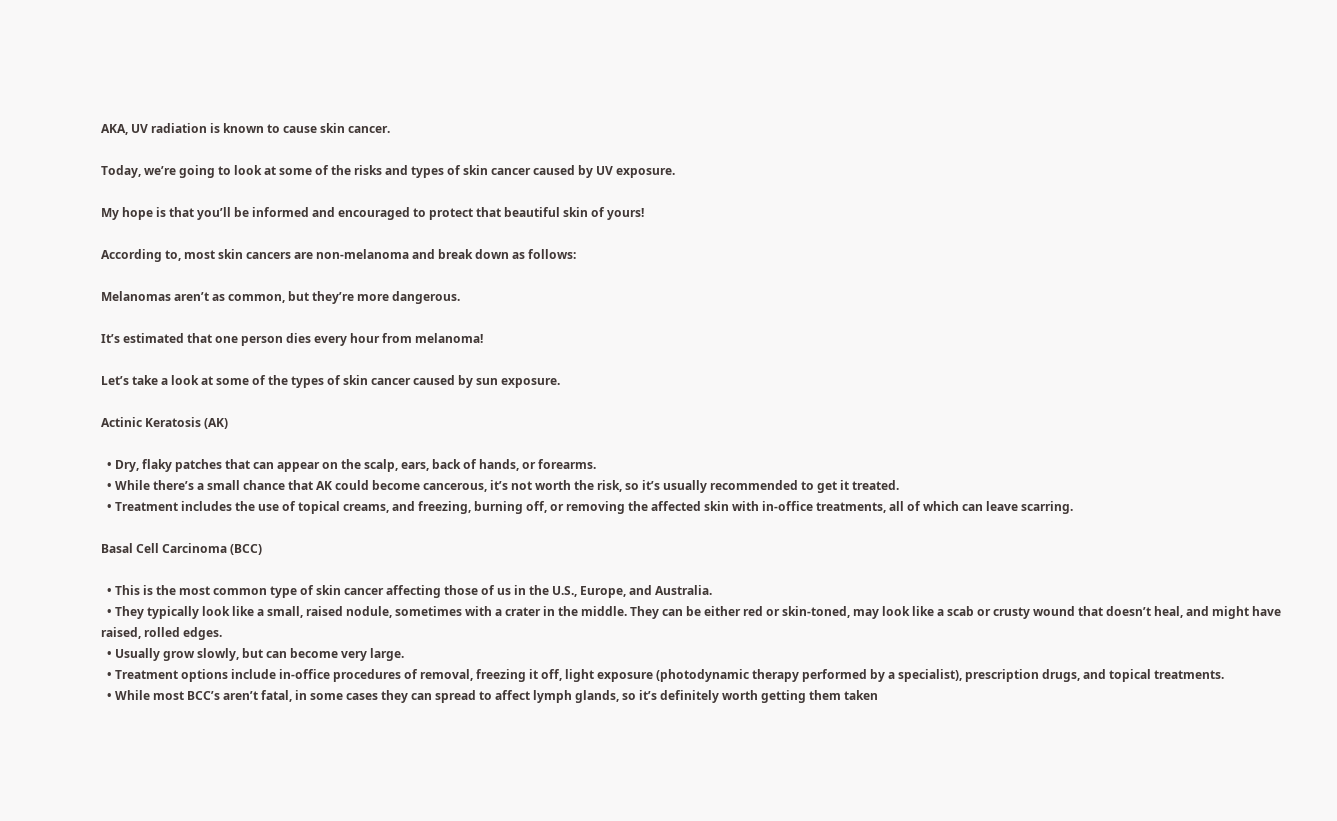AKA, UV radiation is known to cause skin cancer.

Today, we’re going to look at some of the risks and types of skin cancer caused by UV exposure.

My hope is that you’ll be informed and encouraged to protect that beautiful skin of yours!

According to, most skin cancers are non-melanoma and break down as follows:

Melanomas aren’t as common, but they’re more dangerous.

It’s estimated that one person dies every hour from melanoma!

Let’s take a look at some of the types of skin cancer caused by sun exposure.

Actinic Keratosis (AK)

  • Dry, flaky patches that can appear on the scalp, ears, back of hands, or forearms.
  • While there’s a small chance that AK could become cancerous, it’s not worth the risk, so it’s usually recommended to get it treated.
  • Treatment includes the use of topical creams, and freezing, burning off, or removing the affected skin with in-office treatments, all of which can leave scarring.

Basal Cell Carcinoma (BCC)

  • This is the most common type of skin cancer affecting those of us in the U.S., Europe, and Australia.
  • They typically look like a small, raised nodule, sometimes with a crater in the middle. They can be either red or skin-toned, may look like a scab or crusty wound that doesn’t heal, and might have raised, rolled edges.
  • Usually grow slowly, but can become very large.
  • Treatment options include in-office procedures of removal, freezing it off, light exposure (photodynamic therapy performed by a specialist), prescription drugs, and topical treatments.
  • While most BCC’s aren’t fatal, in some cases they can spread to affect lymph glands, so it’s definitely worth getting them taken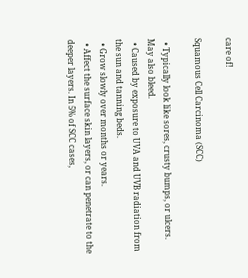care of!

Squamous Cell Carcinoma (SCC)

  • Typically look like sores, crusty bumps, or ulcers. May also bleed.
  • Caused by exposure to UVA and UVB radiation from the sun and tanning beds.
  • Grow slowly over months or years.
  • Affect the surface skin layers, or can penetrate to the deeper layers. In 5% of SCC cases,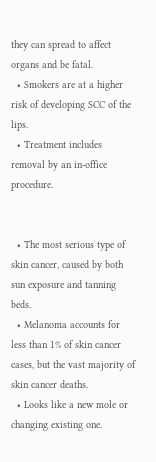they can spread to affect organs and be fatal.
  • Smokers are at a higher risk of developing SCC of the lips.
  • Treatment includes removal by an in-office procedure.


  • The most serious type of skin cancer, caused by both sun exposure and tanning beds.
  • Melanoma accounts for less than 1% of skin cancer cases, but the vast majority of skin cancer deaths.
  • Looks like a new mole or changing existing one.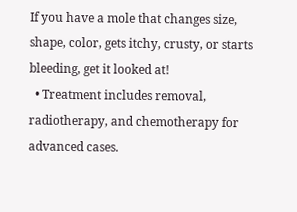If you have a mole that changes size, shape, color, gets itchy, crusty, or starts bleeding, get it looked at!
  • Treatment includes removal, radiotherapy, and chemotherapy for advanced cases.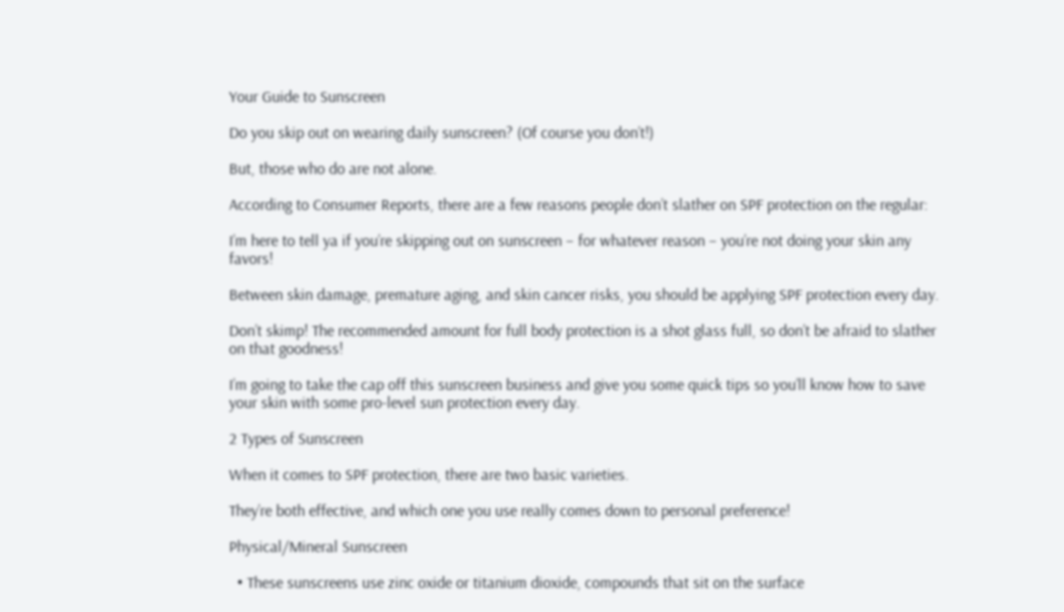Your Guide to Sunscreen

Do you skip out on wearing daily sunscreen? (Of course you don’t!)

But, those who do are not alone.

According to Consumer Reports, there are a few reasons people don’t slather on SPF protection on the regular:

I’m here to tell ya if you’re skipping out on sunscreen – for whatever reason – you’re not doing your skin any favors!

Between skin damage, premature aging, and skin cancer risks, you should be applying SPF protection every day.

Don’t skimp! The recommended amount for full body protection is a shot glass full, so don’t be afraid to slather on that goodness!

I’m going to take the cap off this sunscreen business and give you some quick tips so you’ll know how to save your skin with some pro-level sun protection every day.

2 Types of Sunscreen

When it comes to SPF protection, there are two basic varieties.

They’re both effective, and which one you use really comes down to personal preference!

Physical/Mineral Sunscreen

  • These sunscreens use zinc oxide or titanium dioxide, compounds that sit on the surface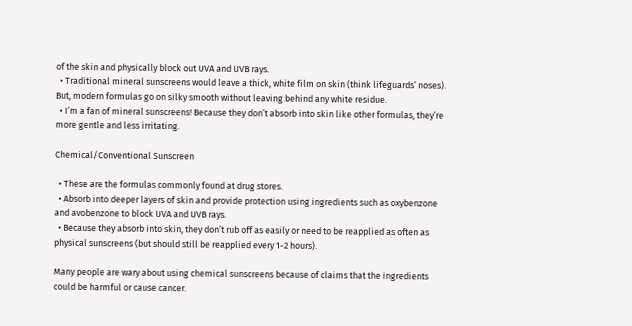of the skin and physically block out UVA and UVB rays.
  • Traditional mineral sunscreens would leave a thick, white film on skin (think lifeguards’ noses). But, modern formulas go on silky smooth without leaving behind any white residue.
  • I’m a fan of mineral sunscreens! Because they don’t absorb into skin like other formulas, they’re more gentle and less irritating.

Chemical/Conventional Sunscreen

  • These are the formulas commonly found at drug stores.
  • Absorb into deeper layers of skin and provide protection using ingredients such as oxybenzone and avobenzone to block UVA and UVB rays.
  • Because they absorb into skin, they don’t rub off as easily or need to be reapplied as often as physical sunscreens (but should still be reapplied every 1-2 hours).

Many people are wary about using chemical sunscreens because of claims that the ingredients could be harmful or cause cancer.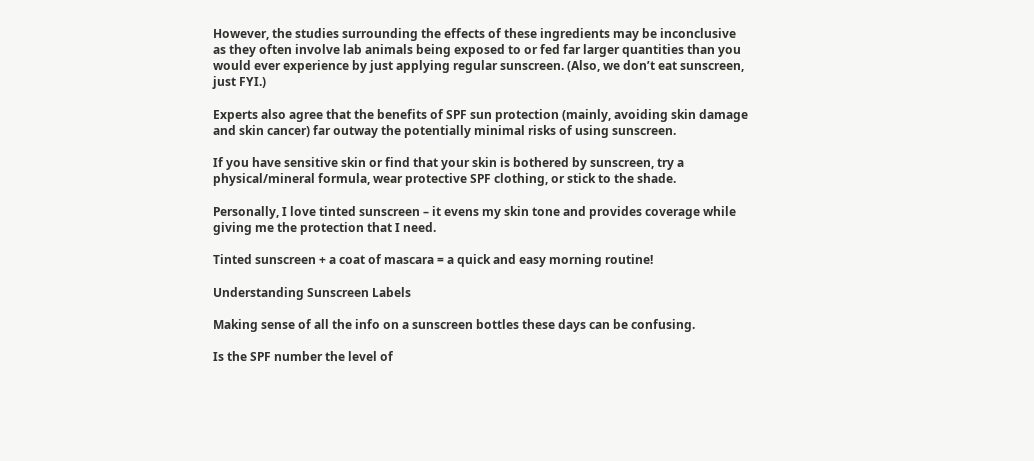However, the studies surrounding the effects of these ingredients may be inconclusive as they often involve lab animals being exposed to or fed far larger quantities than you would ever experience by just applying regular sunscreen. (Also, we don’t eat sunscreen, just FYI.)

Experts also agree that the benefits of SPF sun protection (mainly, avoiding skin damage and skin cancer) far outway the potentially minimal risks of using sunscreen.

If you have sensitive skin or find that your skin is bothered by sunscreen, try a physical/mineral formula, wear protective SPF clothing, or stick to the shade.

Personally, I love tinted sunscreen – it evens my skin tone and provides coverage while giving me the protection that I need.

Tinted sunscreen + a coat of mascara = a quick and easy morning routine!

Understanding Sunscreen Labels

Making sense of all the info on a sunscreen bottles these days can be confusing.

Is the SPF number the level of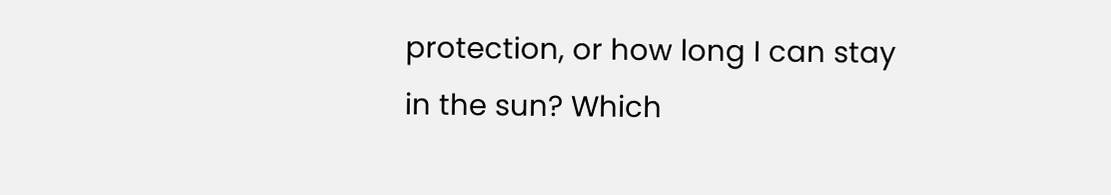protection, or how long I can stay in the sun? Which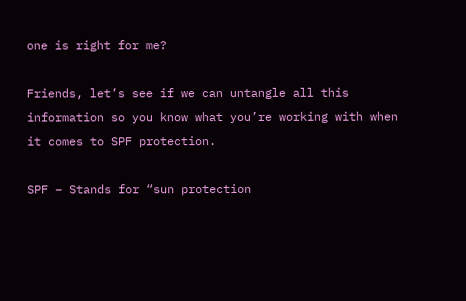one is right for me?

Friends, let’s see if we can untangle all this information so you know what you’re working with when it comes to SPF protection.

SPF – Stands for “sun protection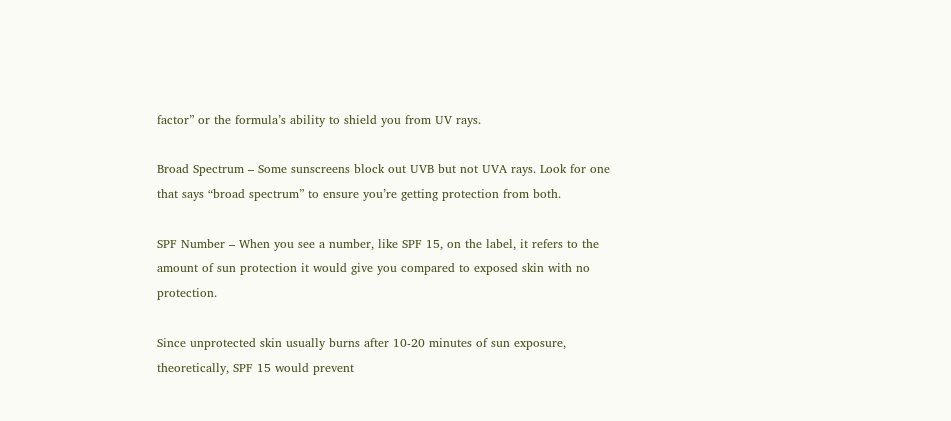factor” or the formula’s ability to shield you from UV rays.

Broad Spectrum – Some sunscreens block out UVB but not UVA rays. Look for one that says “broad spectrum” to ensure you’re getting protection from both.

SPF Number – When you see a number, like SPF 15, on the label, it refers to the amount of sun protection it would give you compared to exposed skin with no protection.

Since unprotected skin usually burns after 10-20 minutes of sun exposure, theoretically, SPF 15 would prevent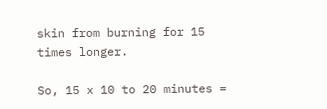skin from burning for 15 times longer.

So, 15 x 10 to 20 minutes =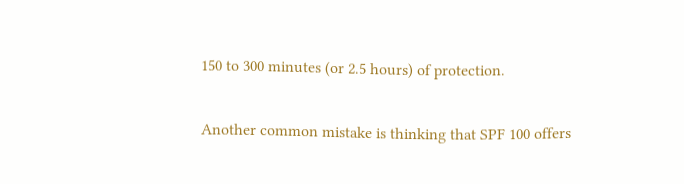150 to 300 minutes (or 2.5 hours) of protection.

Another common mistake is thinking that SPF 100 offers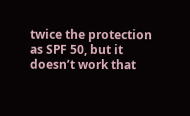twice the protection as SPF 50, but it doesn’t work that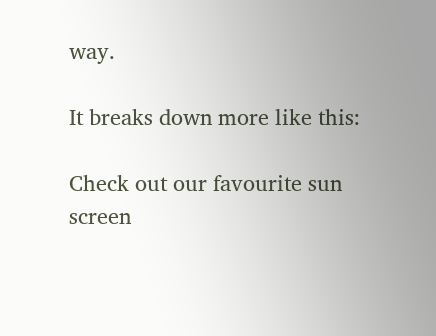way.

It breaks down more like this:

Check out our favourite sun screen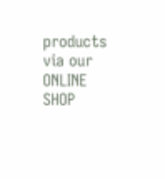products via our ONLINE SHOP